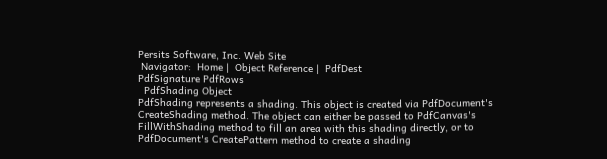Persits Software, Inc. Web Site
 Navigator:  Home |  Object Reference |  PdfDest
PdfSignature PdfRows
  PdfShading Object
PdfShading represents a shading. This object is created via PdfDocument's CreateShading method. The object can either be passed to PdfCanvas's FillWithShading method to fill an area with this shading directly, or to PdfDocument's CreatePattern method to create a shading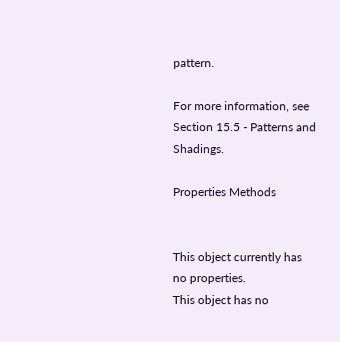pattern.

For more information, see Section 15.5 - Patterns and Shadings.

Properties Methods


This object currently has no properties.
This object has no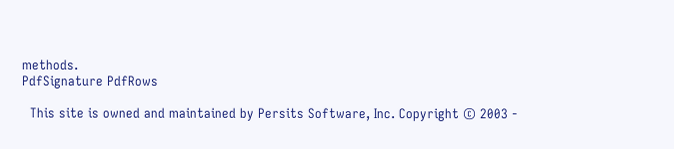methods.
PdfSignature PdfRows

  This site is owned and maintained by Persits Software, Inc. Copyright © 2003 -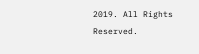2019. All Rights Reserved.